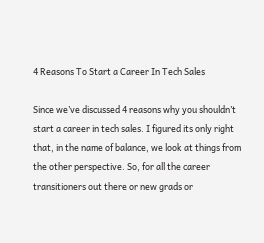4 Reasons To Start a Career In Tech Sales

Since we’ve discussed 4 reasons why you shouldn’t start a career in tech sales. I figured its only right that, in the name of balance, we look at things from the other perspective. So, for all the career transitioners out there or new grads or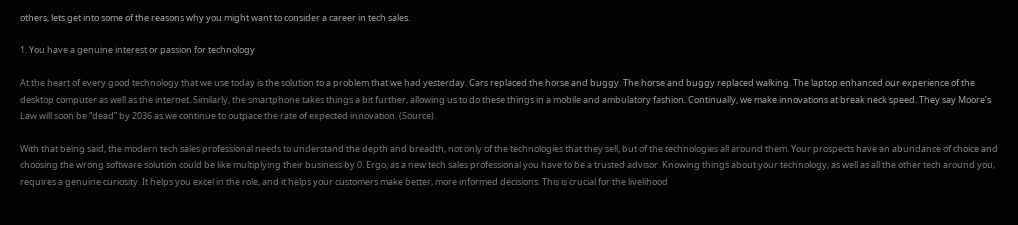others, lets get into some of the reasons why you might want to consider a career in tech sales.

1. You have a genuine interest or passion for technology

At the heart of every good technology that we use today is the solution to a problem that we had yesterday. Cars replaced the horse and buggy. The horse and buggy replaced walking. The laptop enhanced our experience of the desktop computer as well as the internet. Similarly, the smartphone takes things a bit further, allowing us to do these things in a mobile and ambulatory fashion. Continually, we make innovations at break neck speed. They say Moore’s Law will soon be “dead” by 2036 as we continue to outpace the rate of expected innovation. (Source).

With that being said, the modern tech sales professional needs to understand the depth and breadth, not only of the technologies that they sell, but of the technologies all around them. Your prospects have an abundance of choice and choosing the wrong software solution could be like multiplying their business by 0. Ergo, as a new tech sales professional you have to be a trusted advisor. Knowing things about your technology, as well as all the other tech around you, requires a genuine curiosity. It helps you excel in the role, and it helps your customers make better, more informed decisions. This is crucial for the livelihood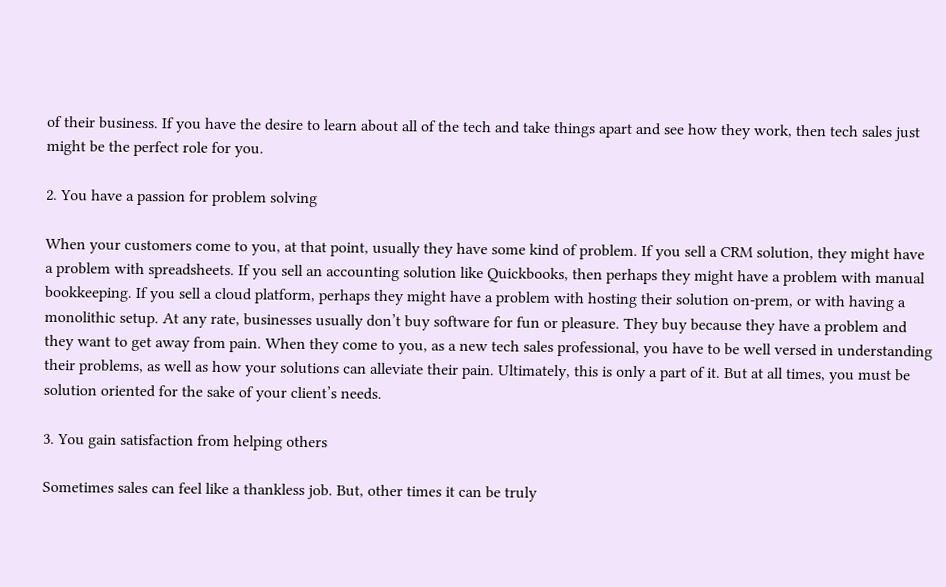of their business. If you have the desire to learn about all of the tech and take things apart and see how they work, then tech sales just might be the perfect role for you.

2. You have a passion for problem solving

When your customers come to you, at that point, usually they have some kind of problem. If you sell a CRM solution, they might have a problem with spreadsheets. If you sell an accounting solution like Quickbooks, then perhaps they might have a problem with manual bookkeeping. If you sell a cloud platform, perhaps they might have a problem with hosting their solution on-prem, or with having a monolithic setup. At any rate, businesses usually don’t buy software for fun or pleasure. They buy because they have a problem and they want to get away from pain. When they come to you, as a new tech sales professional, you have to be well versed in understanding their problems, as well as how your solutions can alleviate their pain. Ultimately, this is only a part of it. But at all times, you must be solution oriented for the sake of your client’s needs.

3. You gain satisfaction from helping others

Sometimes sales can feel like a thankless job. But, other times it can be truly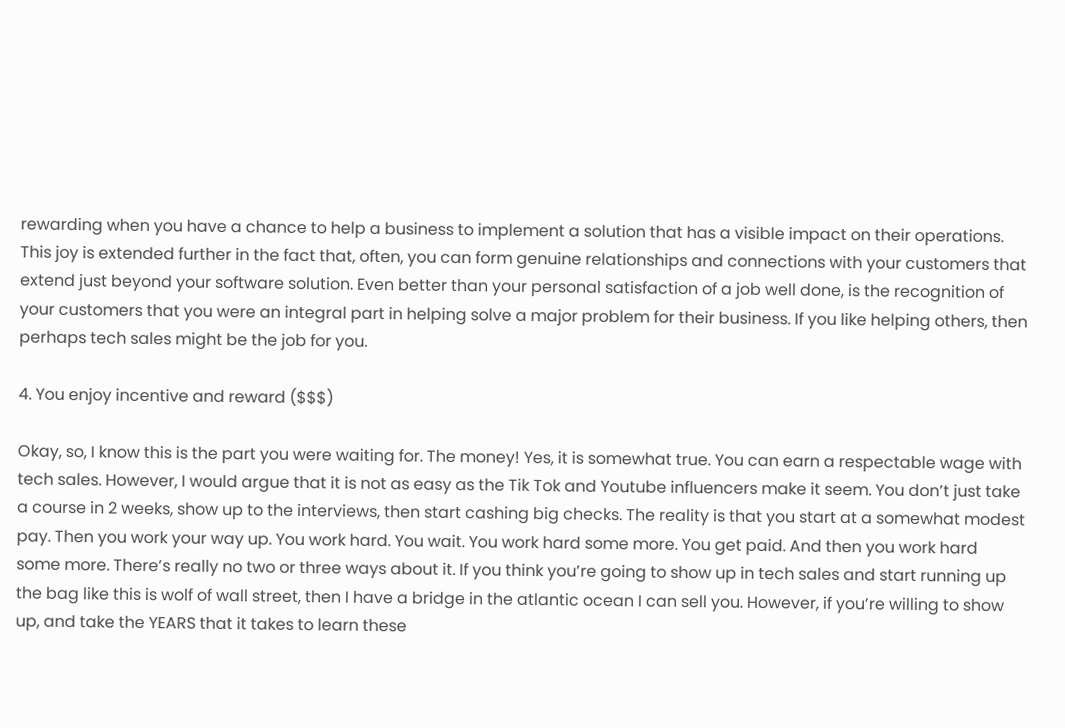rewarding when you have a chance to help a business to implement a solution that has a visible impact on their operations. This joy is extended further in the fact that, often, you can form genuine relationships and connections with your customers that extend just beyond your software solution. Even better than your personal satisfaction of a job well done, is the recognition of your customers that you were an integral part in helping solve a major problem for their business. If you like helping others, then perhaps tech sales might be the job for you.

4. You enjoy incentive and reward ($$$)

Okay, so, I know this is the part you were waiting for. The money! Yes, it is somewhat true. You can earn a respectable wage with tech sales. However, I would argue that it is not as easy as the Tik Tok and Youtube influencers make it seem. You don’t just take a course in 2 weeks, show up to the interviews, then start cashing big checks. The reality is that you start at a somewhat modest pay. Then you work your way up. You work hard. You wait. You work hard some more. You get paid. And then you work hard some more. There’s really no two or three ways about it. If you think you’re going to show up in tech sales and start running up the bag like this is wolf of wall street, then I have a bridge in the atlantic ocean I can sell you. However, if you’re willing to show up, and take the YEARS that it takes to learn these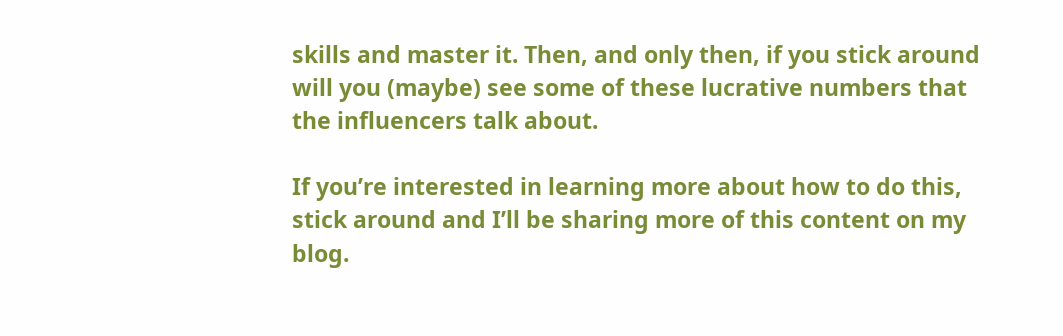skills and master it. Then, and only then, if you stick around will you (maybe) see some of these lucrative numbers that the influencers talk about.

If you’re interested in learning more about how to do this, stick around and I’ll be sharing more of this content on my blog.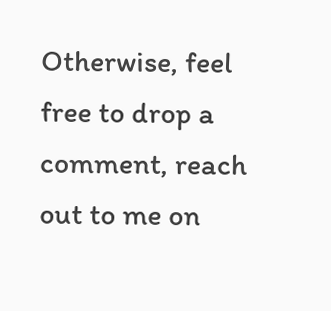Otherwise, feel free to drop a comment, reach out to me on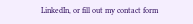LinkedIn, or fill out my contact form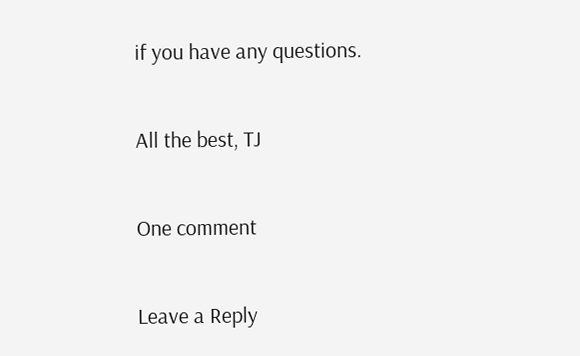if you have any questions.

All the best, TJ

One comment

Leave a Reply